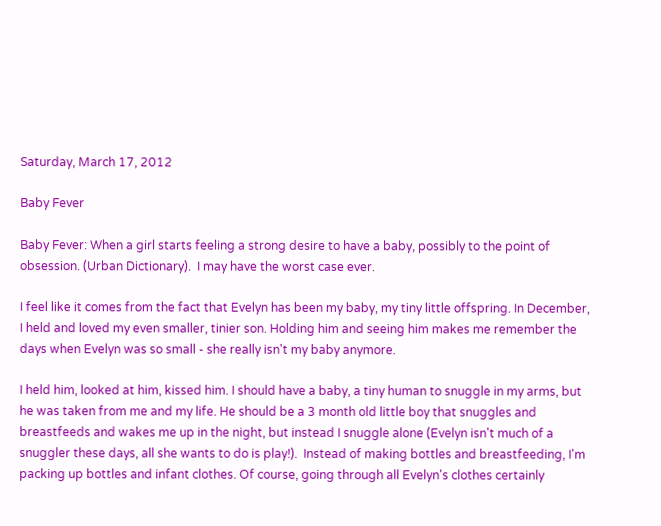Saturday, March 17, 2012

Baby Fever

Baby Fever: When a girl starts feeling a strong desire to have a baby, possibly to the point of obsession. (Urban Dictionary).  I may have the worst case ever.

I feel like it comes from the fact that Evelyn has been my baby, my tiny little offspring. In December, I held and loved my even smaller, tinier son. Holding him and seeing him makes me remember the days when Evelyn was so small - she really isn't my baby anymore.

I held him, looked at him, kissed him. I should have a baby, a tiny human to snuggle in my arms, but he was taken from me and my life. He should be a 3 month old little boy that snuggles and breastfeeds and wakes me up in the night, but instead I snuggle alone (Evelyn isn't much of a snuggler these days, all she wants to do is play!).  Instead of making bottles and breastfeeding, I'm packing up bottles and infant clothes. Of course, going through all Evelyn's clothes certainly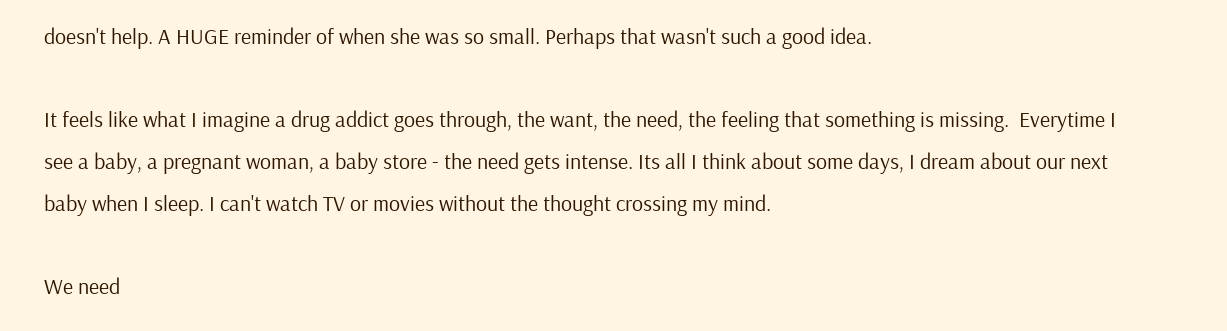doesn't help. A HUGE reminder of when she was so small. Perhaps that wasn't such a good idea.

It feels like what I imagine a drug addict goes through, the want, the need, the feeling that something is missing.  Everytime I see a baby, a pregnant woman, a baby store - the need gets intense. Its all I think about some days, I dream about our next baby when I sleep. I can't watch TV or movies without the thought crossing my mind.

We need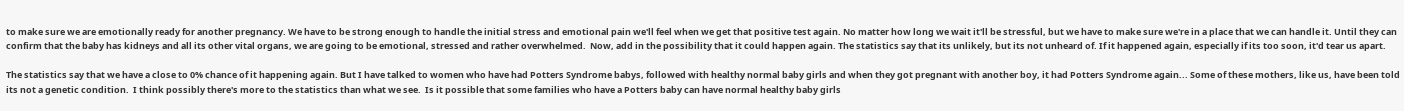to make sure we are emotionally ready for another pregnancy. We have to be strong enough to handle the initial stress and emotional pain we'll feel when we get that positive test again. No matter how long we wait it'll be stressful, but we have to make sure we're in a place that we can handle it. Until they can confirm that the baby has kidneys and all its other vital organs, we are going to be emotional, stressed and rather overwhelmed.  Now, add in the possibility that it could happen again. The statistics say that its unlikely, but its not unheard of. If it happened again, especially if its too soon, it'd tear us apart.

The statistics say that we have a close to 0% chance of it happening again. But I have talked to women who have had Potters Syndrome babys, followed with healthy normal baby girls and when they got pregnant with another boy, it had Potters Syndrome again... Some of these mothers, like us, have been told its not a genetic condition.  I think possibly there's more to the statistics than what we see.  Is it possible that some families who have a Potters baby can have normal healthy baby girls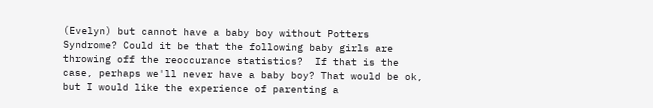(Evelyn) but cannot have a baby boy without Potters Syndrome? Could it be that the following baby girls are throwing off the reoccurance statistics?  If that is the case, perhaps we'll never have a baby boy? That would be ok, but I would like the experience of parenting a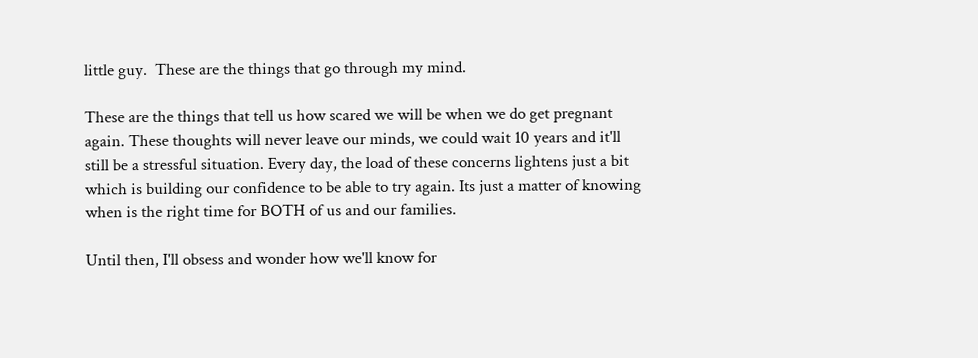little guy.  These are the things that go through my mind.

These are the things that tell us how scared we will be when we do get pregnant again. These thoughts will never leave our minds, we could wait 10 years and it'll still be a stressful situation. Every day, the load of these concerns lightens just a bit which is building our confidence to be able to try again. Its just a matter of knowing when is the right time for BOTH of us and our families.

Until then, I'll obsess and wonder how we'll know for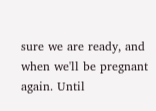sure we are ready, and when we'll be pregnant again. Until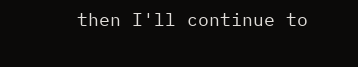then I'll continue to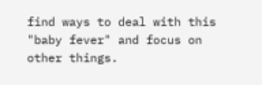find ways to deal with this "baby fever" and focus on other things.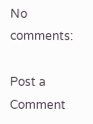No comments:

Post a Comment